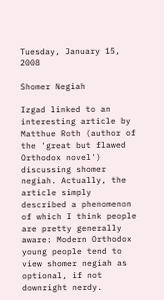Tuesday, January 15, 2008

Shomer Negiah

Izgad linked to an interesting article by Matthue Roth (author of the 'great but flawed Orthodox novel') discussing shomer negiah. Actually, the article simply described a phenomenon of which I think people are pretty generally aware: Modern Orthodox young people tend to view shomer negiah as optional, if not downright nerdy.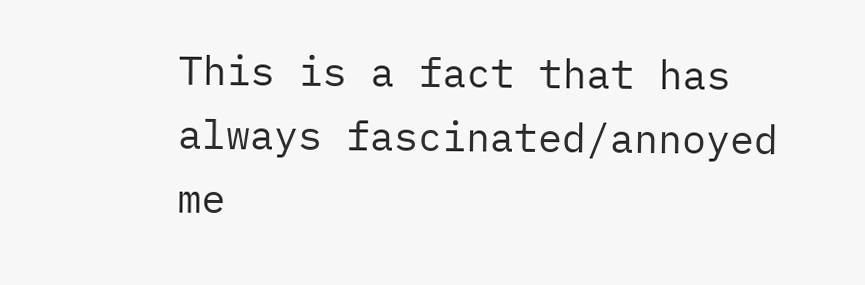This is a fact that has always fascinated/annoyed me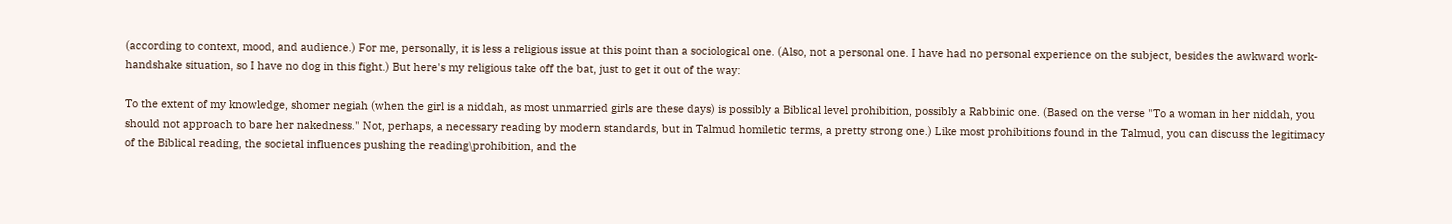(according to context, mood, and audience.) For me, personally, it is less a religious issue at this point than a sociological one. (Also, not a personal one. I have had no personal experience on the subject, besides the awkward work-handshake situation, so I have no dog in this fight.) But here's my religious take off the bat, just to get it out of the way:

To the extent of my knowledge, shomer negiah (when the girl is a niddah, as most unmarried girls are these days) is possibly a Biblical level prohibition, possibly a Rabbinic one. (Based on the verse "To a woman in her niddah, you should not approach to bare her nakedness." Not, perhaps, a necessary reading by modern standards, but in Talmud homiletic terms, a pretty strong one.) Like most prohibitions found in the Talmud, you can discuss the legitimacy of the Biblical reading, the societal influences pushing the reading\prohibition, and the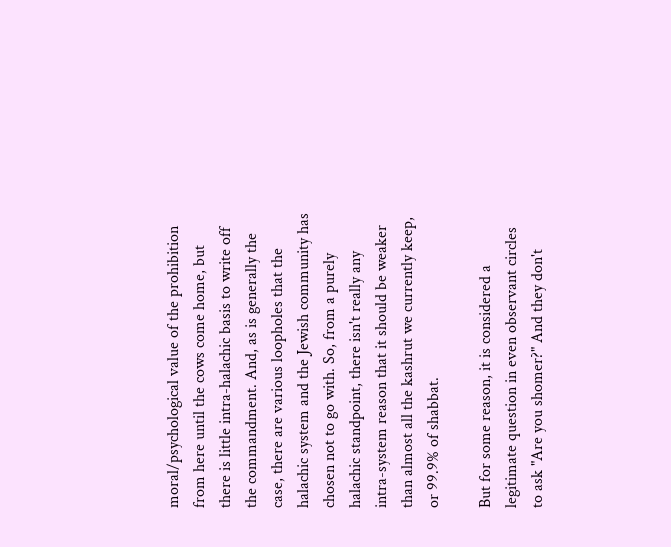moral/psychological value of the prohibition from here until the cows come home, but there is little intra-halachic basis to write off the commandment. And, as is generally the case, there are various loopholes that the halachic system and the Jewish community has chosen not to go with. So, from a purely halachic standpoint, there isn't really any intra-system reason that it should be weaker than almost all the kashrut we currently keep, or 99.9% of shabbat.

But for some reason, it is considered a legitimate question in even observant circles to ask "Are you shomer?" And they don't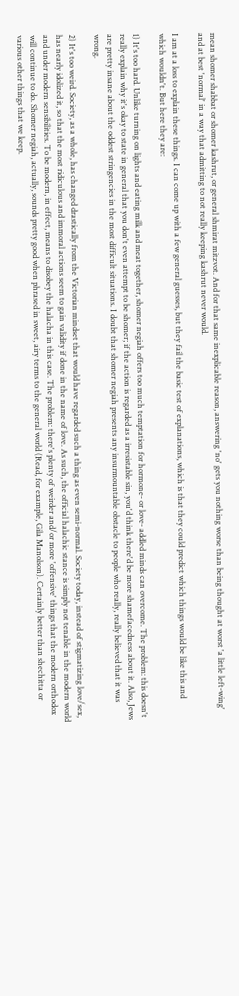mean shomer shabbat or shomer kashrut, or general shmirat mitzvot. And for that same inexplicable reason, answering 'no' gets you nothing worse than being thought at worst 'a little left-wing' and at best 'normal' in a way that admitting to not really keeping kashrut never would.

I am at a loss to explain these things. I can come up with a few general guesses, but they fail the basic test of explanations, which is that they could predict which things would be like this and which wouldn't. But here they are:

1) It's too hard. Unlike turning on lights and eating milk and meat together, shomer negiah offers too much temptation for hormone- or love- addled minds can overcome. The problem: this doesn't really explain why it's okay to state in general that you don't even attempt to be shomer; if the action is regarded as a irresistable sin, you'd think there'd be more shamefacedness about it. Also, Jews are pretty insane about the oddest stringencies in the most difficult situations. I doubt that shomer negiah presents any insurmountable obstacle to people who really, really believed that it was wrong.

2) It's too weird. Society, as a whole, has changed drastically from the Victorian mindset that would have regarded such a thing as even semi-normal. Society today, instead of stigmatizing love/sex, has nearly idolized it, so that the most ridiculous and immoral actions seem to gain validity if done in the name of love. As such, the official halachic stance is simply not tenable in the modern world and under modern sensibilities. To be modern, in effect, means to disobey the halacha in this case. The problem: there's plenty of weirder and/or more 'offensive' things that the modern orthodox will continue to do. Shomer negiah, actually, sounds pretty good when phrased in sweet, airy terms to the general world (Read, for example, Gila Manolson). Certainly better than shechitta or various other things that we keep.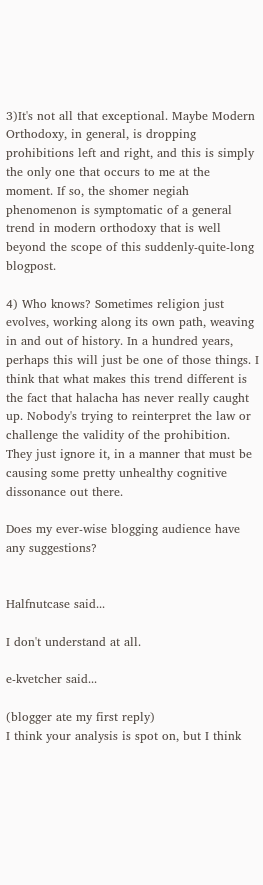3)It's not all that exceptional. Maybe Modern Orthodoxy, in general, is dropping prohibitions left and right, and this is simply the only one that occurs to me at the moment. If so, the shomer negiah phenomenon is symptomatic of a general trend in modern orthodoxy that is well beyond the scope of this suddenly-quite-long blogpost.

4) Who knows? Sometimes religion just evolves, working along its own path, weaving in and out of history. In a hundred years, perhaps this will just be one of those things. I think that what makes this trend different is the fact that halacha has never really caught up. Nobody's trying to reinterpret the law or challenge the validity of the prohibition. They just ignore it, in a manner that must be causing some pretty unhealthy cognitive dissonance out there.

Does my ever-wise blogging audience have any suggestions?


Halfnutcase said...

I don't understand at all.

e-kvetcher said...

(blogger ate my first reply)
I think your analysis is spot on, but I think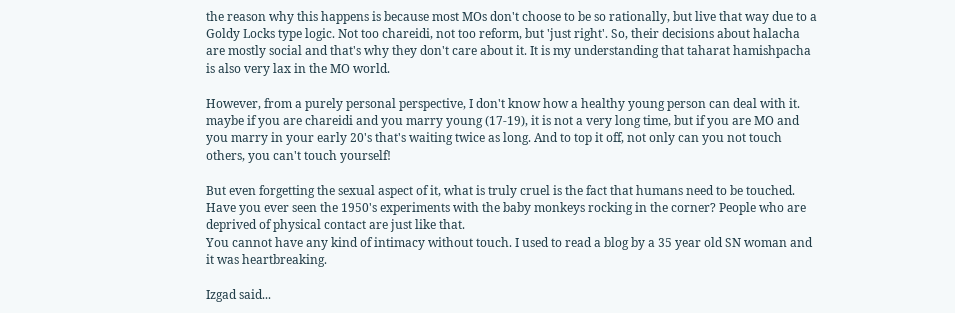the reason why this happens is because most MOs don't choose to be so rationally, but live that way due to a Goldy Locks type logic. Not too chareidi, not too reform, but 'just right'. So, their decisions about halacha are mostly social and that's why they don't care about it. It is my understanding that taharat hamishpacha is also very lax in the MO world.

However, from a purely personal perspective, I don't know how a healthy young person can deal with it. maybe if you are chareidi and you marry young (17-19), it is not a very long time, but if you are MO and you marry in your early 20's that's waiting twice as long. And to top it off, not only can you not touch others, you can't touch yourself!

But even forgetting the sexual aspect of it, what is truly cruel is the fact that humans need to be touched. Have you ever seen the 1950's experiments with the baby monkeys rocking in the corner? People who are deprived of physical contact are just like that.
You cannot have any kind of intimacy without touch. I used to read a blog by a 35 year old SN woman and it was heartbreaking.

Izgad said...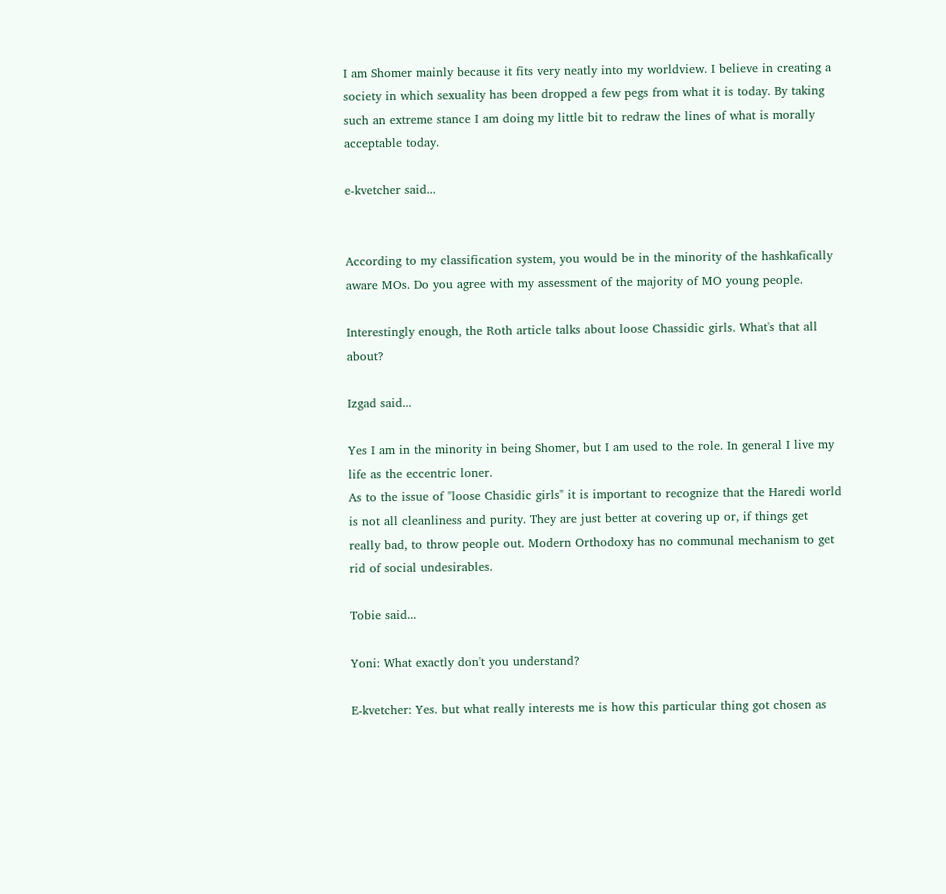I am Shomer mainly because it fits very neatly into my worldview. I believe in creating a society in which sexuality has been dropped a few pegs from what it is today. By taking such an extreme stance I am doing my little bit to redraw the lines of what is morally acceptable today.

e-kvetcher said...


According to my classification system, you would be in the minority of the hashkafically aware MOs. Do you agree with my assessment of the majority of MO young people.

Interestingly enough, the Roth article talks about loose Chassidic girls. What's that all about?

Izgad said...

Yes I am in the minority in being Shomer, but I am used to the role. In general I live my life as the eccentric loner.
As to the issue of "loose Chasidic girls" it is important to recognize that the Haredi world is not all cleanliness and purity. They are just better at covering up or, if things get really bad, to throw people out. Modern Orthodoxy has no communal mechanism to get rid of social undesirables.

Tobie said...

Yoni: What exactly don't you understand?

E-kvetcher: Yes. but what really interests me is how this particular thing got chosen as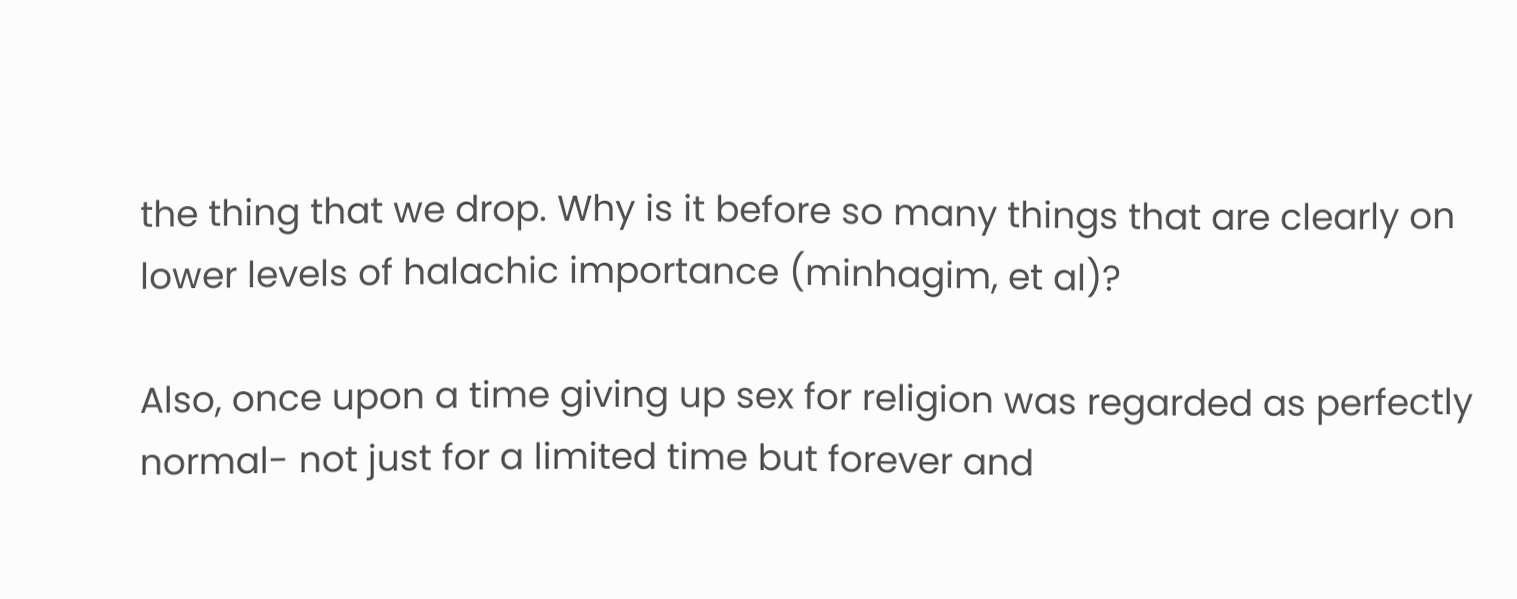the thing that we drop. Why is it before so many things that are clearly on lower levels of halachic importance (minhagim, et al)?

Also, once upon a time giving up sex for religion was regarded as perfectly normal- not just for a limited time but forever and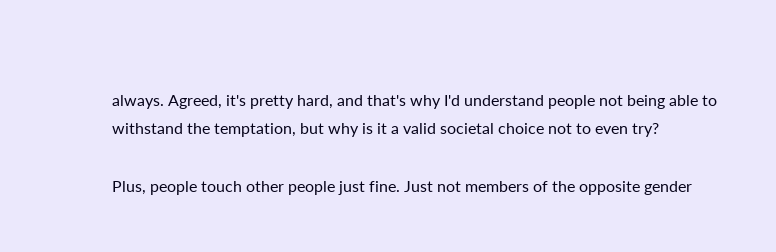always. Agreed, it's pretty hard, and that's why I'd understand people not being able to withstand the temptation, but why is it a valid societal choice not to even try?

Plus, people touch other people just fine. Just not members of the opposite gender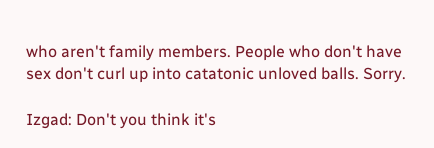who aren't family members. People who don't have sex don't curl up into catatonic unloved balls. Sorry.

Izgad: Don't you think it's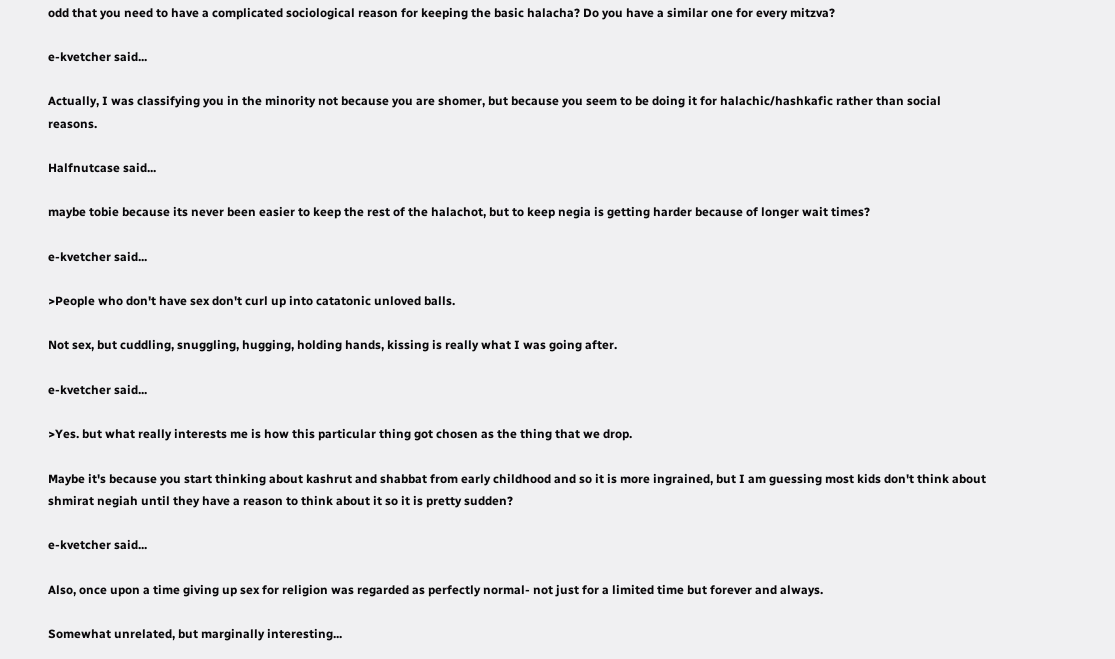odd that you need to have a complicated sociological reason for keeping the basic halacha? Do you have a similar one for every mitzva?

e-kvetcher said...

Actually, I was classifying you in the minority not because you are shomer, but because you seem to be doing it for halachic/hashkafic rather than social reasons.

Halfnutcase said...

maybe tobie because its never been easier to keep the rest of the halachot, but to keep negia is getting harder because of longer wait times?

e-kvetcher said...

>People who don't have sex don't curl up into catatonic unloved balls.

Not sex, but cuddling, snuggling, hugging, holding hands, kissing is really what I was going after.

e-kvetcher said...

>Yes. but what really interests me is how this particular thing got chosen as the thing that we drop.

Maybe it's because you start thinking about kashrut and shabbat from early childhood and so it is more ingrained, but I am guessing most kids don't think about shmirat negiah until they have a reason to think about it so it is pretty sudden?

e-kvetcher said...

Also, once upon a time giving up sex for religion was regarded as perfectly normal- not just for a limited time but forever and always.

Somewhat unrelated, but marginally interesting...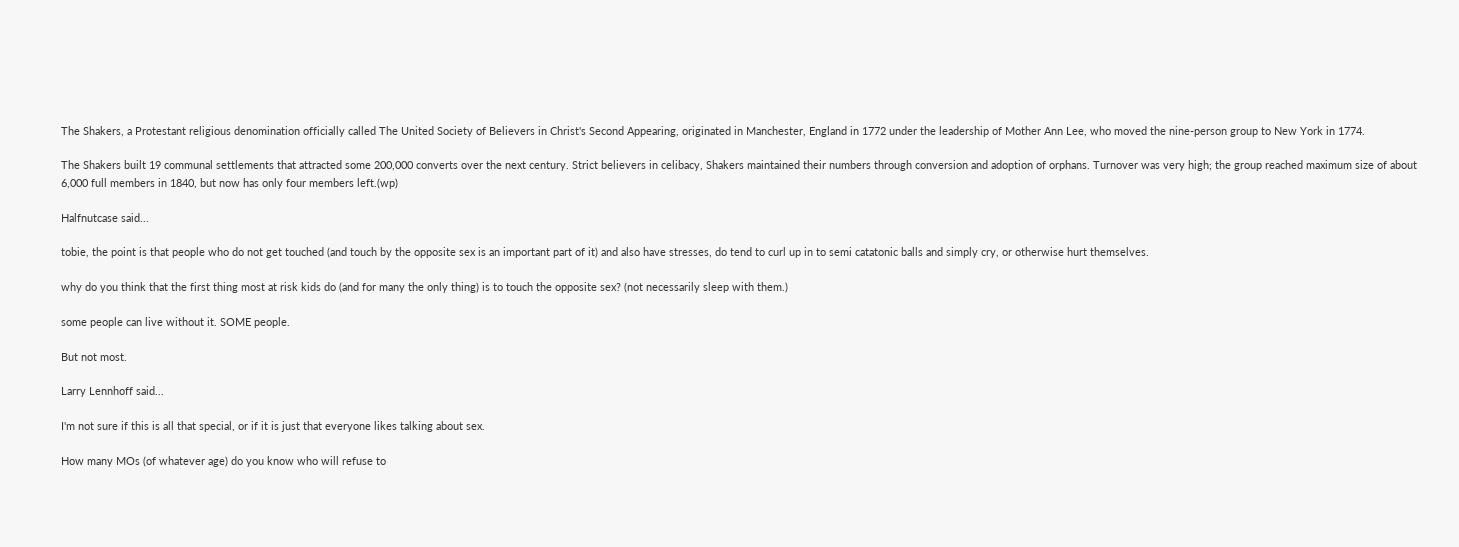The Shakers, a Protestant religious denomination officially called The United Society of Believers in Christ's Second Appearing, originated in Manchester, England in 1772 under the leadership of Mother Ann Lee, who moved the nine-person group to New York in 1774.

The Shakers built 19 communal settlements that attracted some 200,000 converts over the next century. Strict believers in celibacy, Shakers maintained their numbers through conversion and adoption of orphans. Turnover was very high; the group reached maximum size of about 6,000 full members in 1840, but now has only four members left.(wp)

Halfnutcase said...

tobie, the point is that people who do not get touched (and touch by the opposite sex is an important part of it) and also have stresses, do tend to curl up in to semi catatonic balls and simply cry, or otherwise hurt themselves.

why do you think that the first thing most at risk kids do (and for many the only thing) is to touch the opposite sex? (not necessarily sleep with them.)

some people can live without it. SOME people.

But not most.

Larry Lennhoff said...

I'm not sure if this is all that special, or if it is just that everyone likes talking about sex.

How many MOs (of whatever age) do you know who will refuse to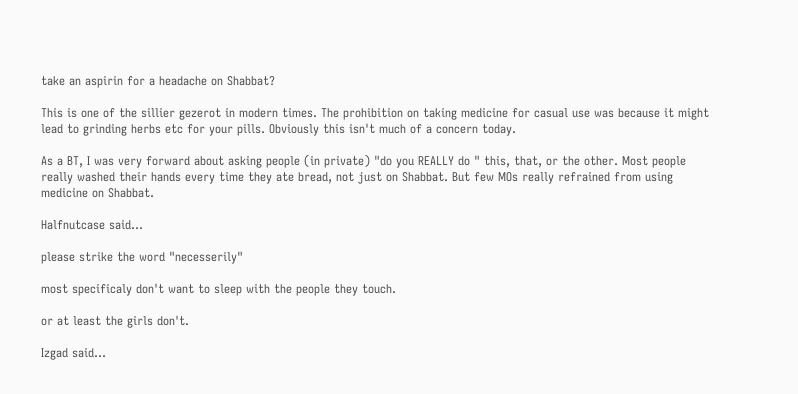take an aspirin for a headache on Shabbat?

This is one of the sillier gezerot in modern times. The prohibition on taking medicine for casual use was because it might lead to grinding herbs etc for your pills. Obviously this isn't much of a concern today.

As a BT, I was very forward about asking people (in private) "do you REALLY do " this, that, or the other. Most people really washed their hands every time they ate bread, not just on Shabbat. But few MOs really refrained from using medicine on Shabbat.

Halfnutcase said...

please strike the word "necesserily"

most specificaly don't want to sleep with the people they touch.

or at least the girls don't.

Izgad said...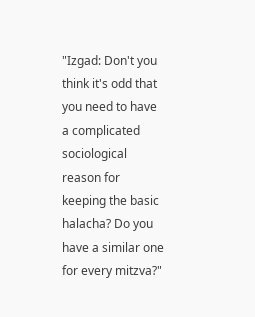"Izgad: Don't you think it's odd that you need to have a complicated sociological reason for keeping the basic halacha? Do you have a similar one for every mitzva?"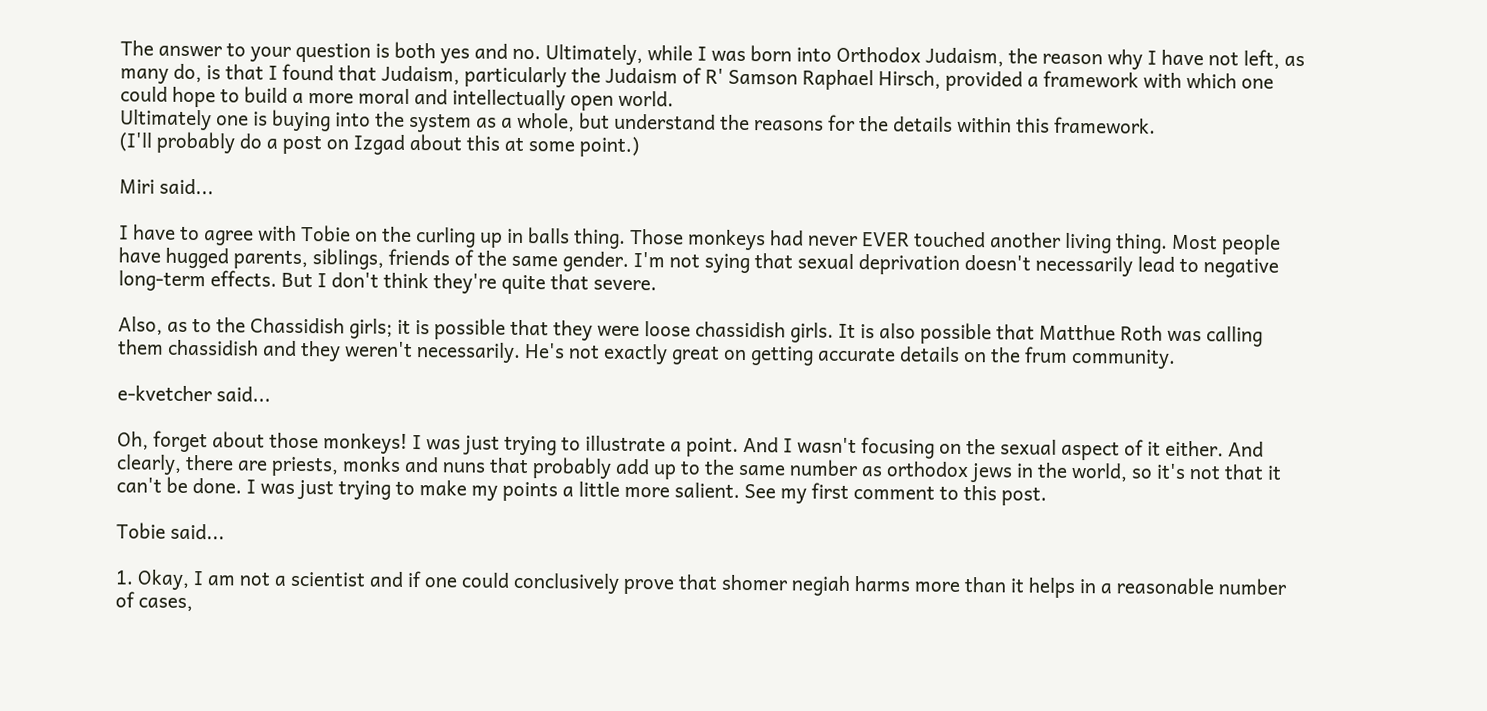The answer to your question is both yes and no. Ultimately, while I was born into Orthodox Judaism, the reason why I have not left, as many do, is that I found that Judaism, particularly the Judaism of R' Samson Raphael Hirsch, provided a framework with which one could hope to build a more moral and intellectually open world.
Ultimately one is buying into the system as a whole, but understand the reasons for the details within this framework.
(I'll probably do a post on Izgad about this at some point.)

Miri said...

I have to agree with Tobie on the curling up in balls thing. Those monkeys had never EVER touched another living thing. Most people have hugged parents, siblings, friends of the same gender. I'm not sying that sexual deprivation doesn't necessarily lead to negative long-term effects. But I don't think they're quite that severe.

Also, as to the Chassidish girls; it is possible that they were loose chassidish girls. It is also possible that Matthue Roth was calling them chassidish and they weren't necessarily. He's not exactly great on getting accurate details on the frum community.

e-kvetcher said...

Oh, forget about those monkeys! I was just trying to illustrate a point. And I wasn't focusing on the sexual aspect of it either. And clearly, there are priests, monks and nuns that probably add up to the same number as orthodox jews in the world, so it's not that it can't be done. I was just trying to make my points a little more salient. See my first comment to this post.

Tobie said...

1. Okay, I am not a scientist and if one could conclusively prove that shomer negiah harms more than it helps in a reasonable number of cases,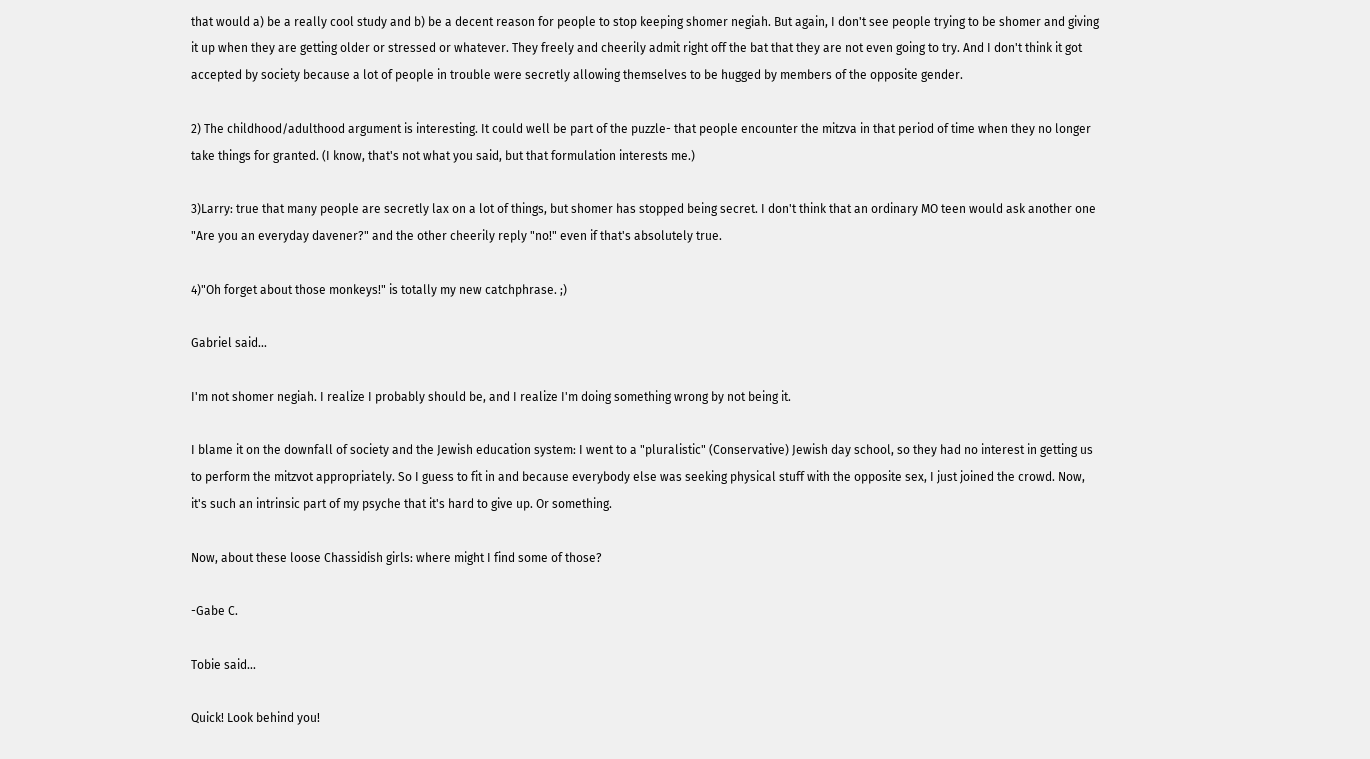that would a) be a really cool study and b) be a decent reason for people to stop keeping shomer negiah. But again, I don't see people trying to be shomer and giving it up when they are getting older or stressed or whatever. They freely and cheerily admit right off the bat that they are not even going to try. And I don't think it got accepted by society because a lot of people in trouble were secretly allowing themselves to be hugged by members of the opposite gender.

2) The childhood/adulthood argument is interesting. It could well be part of the puzzle- that people encounter the mitzva in that period of time when they no longer take things for granted. (I know, that's not what you said, but that formulation interests me.)

3)Larry: true that many people are secretly lax on a lot of things, but shomer has stopped being secret. I don't think that an ordinary MO teen would ask another one "Are you an everyday davener?" and the other cheerily reply "no!" even if that's absolutely true.

4)"Oh forget about those monkeys!" is totally my new catchphrase. ;)

Gabriel said...

I'm not shomer negiah. I realize I probably should be, and I realize I'm doing something wrong by not being it.

I blame it on the downfall of society and the Jewish education system: I went to a "pluralistic" (Conservative) Jewish day school, so they had no interest in getting us to perform the mitzvot appropriately. So I guess to fit in and because everybody else was seeking physical stuff with the opposite sex, I just joined the crowd. Now, it's such an intrinsic part of my psyche that it's hard to give up. Or something.

Now, about these loose Chassidish girls: where might I find some of those?

-Gabe C.

Tobie said...

Quick! Look behind you!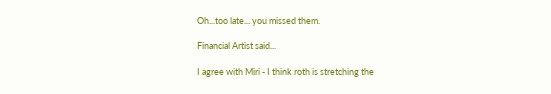Oh...too late... you missed them.

Financial Artist said...

I agree with Miri - I think roth is stretching the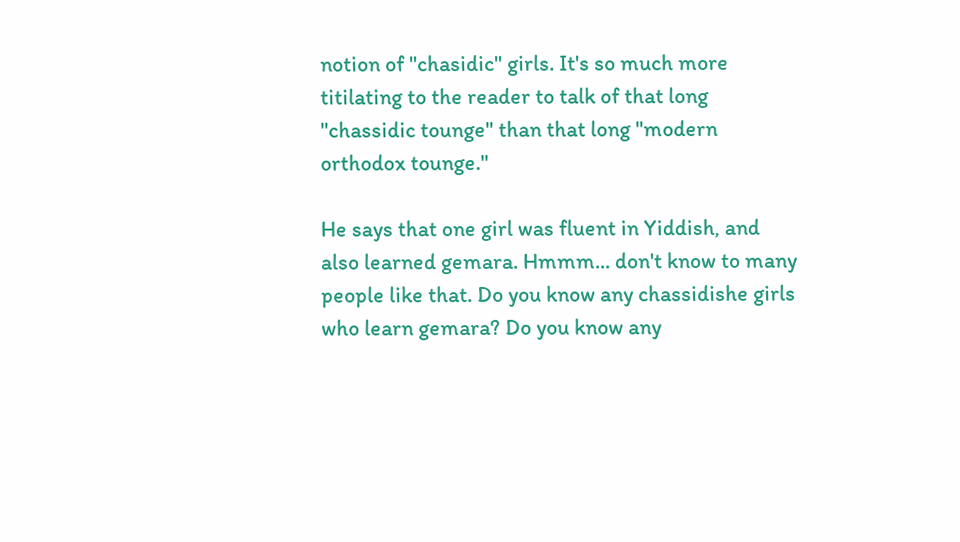notion of "chasidic" girls. It's so much more titilating to the reader to talk of that long "chassidic tounge" than that long "modern orthodox tounge."

He says that one girl was fluent in Yiddish, and also learned gemara. Hmmm... don't know to many people like that. Do you know any chassidishe girls who learn gemara? Do you know any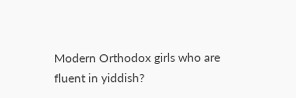Modern Orthodox girls who are fluent in yiddish?